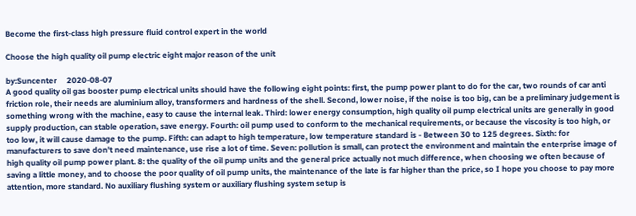Become the first-class high pressure fluid control expert in the world

Choose the high quality oil pump electric eight major reason of the unit

by:Suncenter     2020-08-07
A good quality oil gas booster pump electrical units should have the following eight points: first, the pump power plant to do for the car, two rounds of car anti friction role, their needs are aluminium alloy, transformers and hardness of the shell. Second, lower noise, if the noise is too big, can be a preliminary judgement is something wrong with the machine, easy to cause the internal leak. Third: lower energy consumption, high quality oil pump electrical units are generally in good supply production, can stable operation, save energy. Fourth: oil pump used to conform to the mechanical requirements, or because the viscosity is too high, or too low, it will cause damage to the pump. Fifth: can adapt to high temperature, low temperature standard is - Between 30 to 125 degrees. Sixth: for manufacturers to save don't need maintenance, use rise a lot of time. Seven: pollution is small, can protect the environment and maintain the enterprise image of high quality oil pump power plant. 8: the quality of the oil pump units and the general price actually not much difference, when choosing we often because of saving a little money, and to choose the poor quality of oil pump units, the maintenance of the late is far higher than the price, so I hope you choose to pay more attention, more standard. No auxiliary flushing system or auxiliary flushing system setup is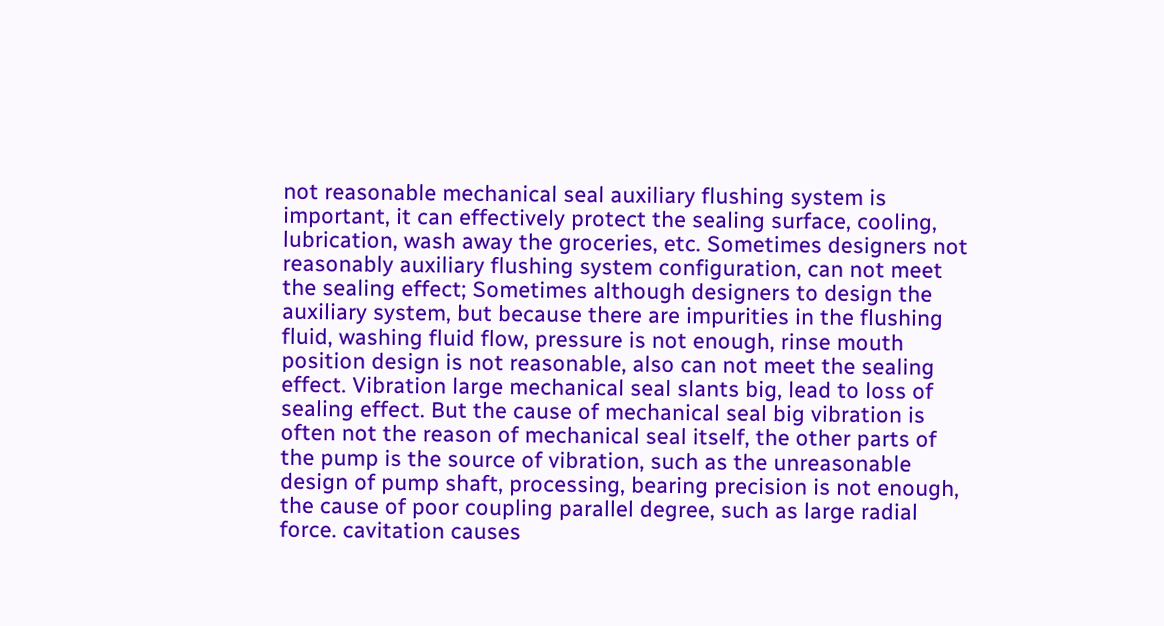not reasonable mechanical seal auxiliary flushing system is important, it can effectively protect the sealing surface, cooling, lubrication, wash away the groceries, etc. Sometimes designers not reasonably auxiliary flushing system configuration, can not meet the sealing effect; Sometimes although designers to design the auxiliary system, but because there are impurities in the flushing fluid, washing fluid flow, pressure is not enough, rinse mouth position design is not reasonable, also can not meet the sealing effect. Vibration large mechanical seal slants big, lead to loss of sealing effect. But the cause of mechanical seal big vibration is often not the reason of mechanical seal itself, the other parts of the pump is the source of vibration, such as the unreasonable design of pump shaft, processing, bearing precision is not enough, the cause of poor coupling parallel degree, such as large radial force. cavitation causes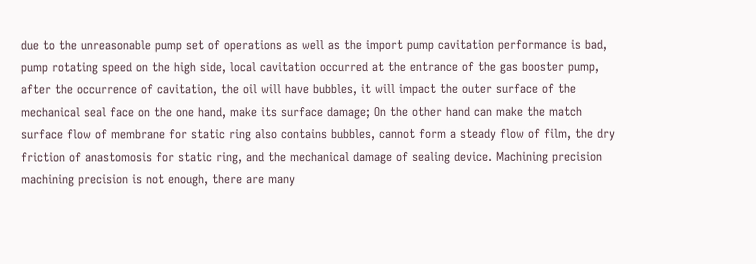due to the unreasonable pump set of operations as well as the import pump cavitation performance is bad, pump rotating speed on the high side, local cavitation occurred at the entrance of the gas booster pump, after the occurrence of cavitation, the oil will have bubbles, it will impact the outer surface of the mechanical seal face on the one hand, make its surface damage; On the other hand can make the match surface flow of membrane for static ring also contains bubbles, cannot form a steady flow of film, the dry friction of anastomosis for static ring, and the mechanical damage of sealing device. Machining precision machining precision is not enough, there are many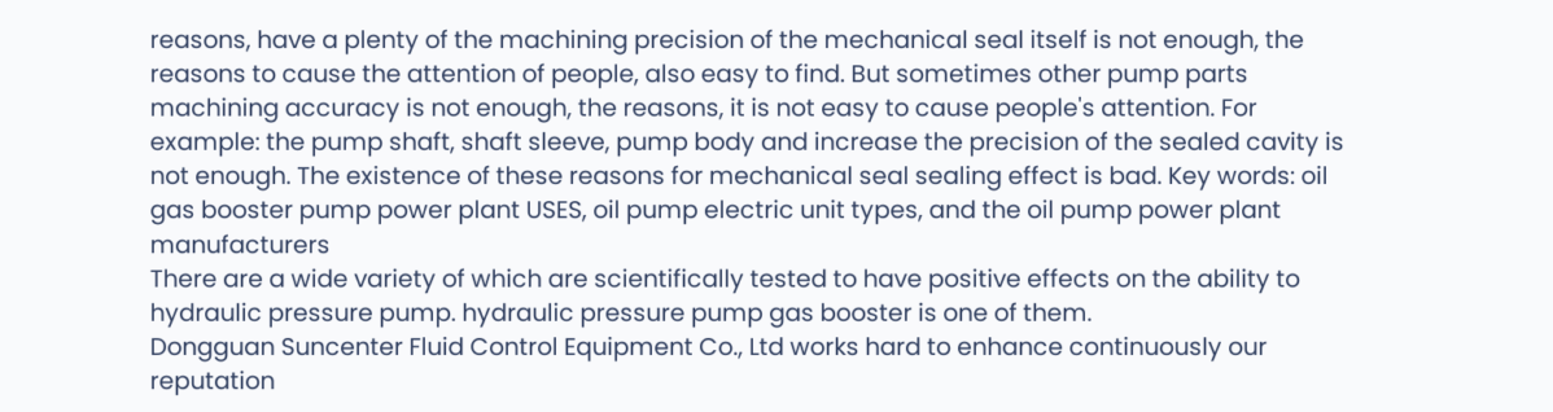reasons, have a plenty of the machining precision of the mechanical seal itself is not enough, the reasons to cause the attention of people, also easy to find. But sometimes other pump parts machining accuracy is not enough, the reasons, it is not easy to cause people's attention. For example: the pump shaft, shaft sleeve, pump body and increase the precision of the sealed cavity is not enough. The existence of these reasons for mechanical seal sealing effect is bad. Key words: oil gas booster pump power plant USES, oil pump electric unit types, and the oil pump power plant manufacturers
There are a wide variety of which are scientifically tested to have positive effects on the ability to hydraulic pressure pump. hydraulic pressure pump gas booster is one of them.
Dongguan Suncenter Fluid Control Equipment Co., Ltd works hard to enhance continuously our reputation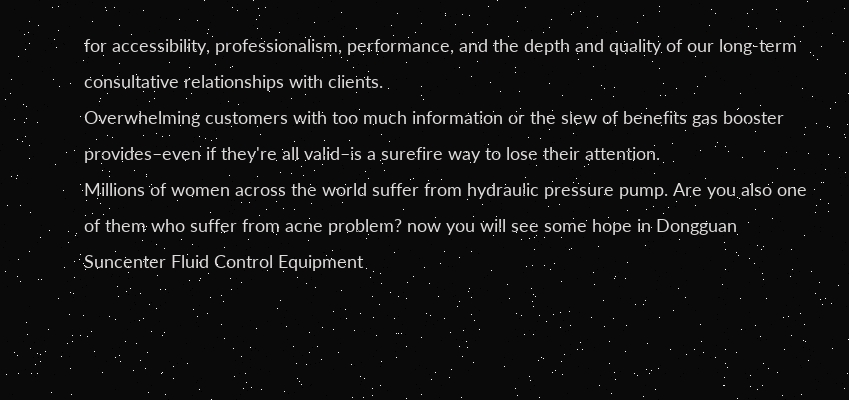for accessibility, professionalism, performance, and the depth and quality of our long-term consultative relationships with clients.
Overwhelming customers with too much information or the slew of benefits gas booster provides–even if they're all valid–is a surefire way to lose their attention.
Millions of women across the world suffer from hydraulic pressure pump. Are you also one of them who suffer from acne problem? now you will see some hope in Dongguan Suncenter Fluid Control Equipment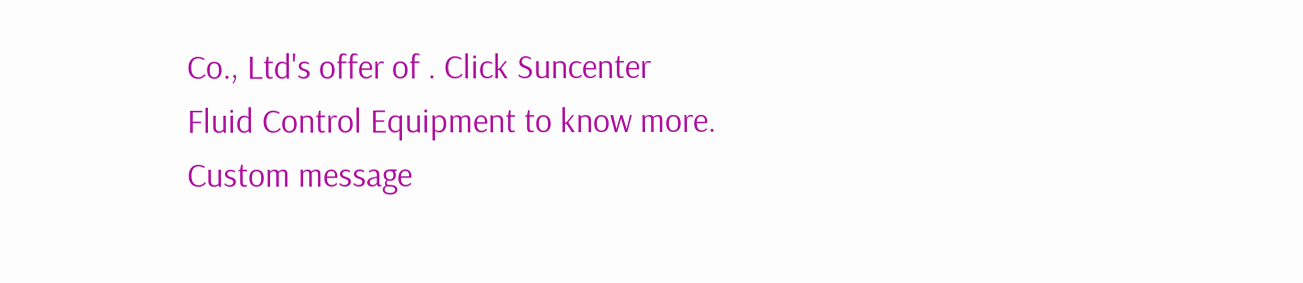Co., Ltd's offer of . Click Suncenter Fluid Control Equipment to know more.
Custom message